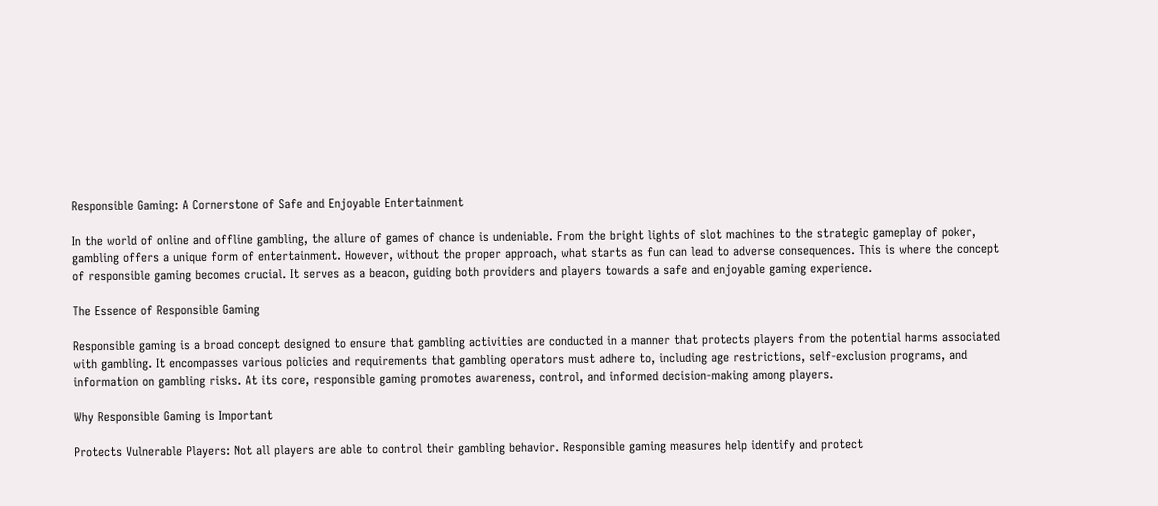Responsible Gaming: A Cornerstone of Safe and Enjoyable Entertainment

In the world of online and offline gambling, the allure of games of chance is undeniable. From the bright lights of slot machines to the strategic gameplay of poker, gambling offers a unique form of entertainment. However, without the proper approach, what starts as fun can lead to adverse consequences. This is where the concept of responsible gaming becomes crucial. It serves as a beacon, guiding both providers and players towards a safe and enjoyable gaming experience.

The Essence of Responsible Gaming

Responsible gaming is a broad concept designed to ensure that gambling activities are conducted in a manner that protects players from the potential harms associated with gambling. It encompasses various policies and requirements that gambling operators must adhere to, including age restrictions, self-exclusion programs, and information on gambling risks. At its core, responsible gaming promotes awareness, control, and informed decision-making among players.

Why Responsible Gaming is Important

Protects Vulnerable Players: Not all players are able to control their gambling behavior. Responsible gaming measures help identify and protect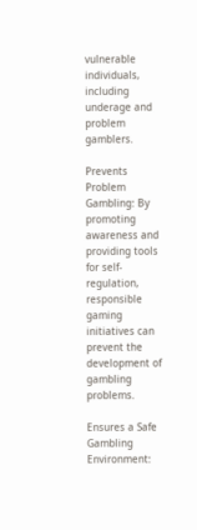vulnerable individuals, including underage and problem gamblers.

Prevents Problem Gambling: By promoting awareness and providing tools for self-regulation, responsible gaming initiatives can prevent the development of gambling problems.

Ensures a Safe Gambling Environment: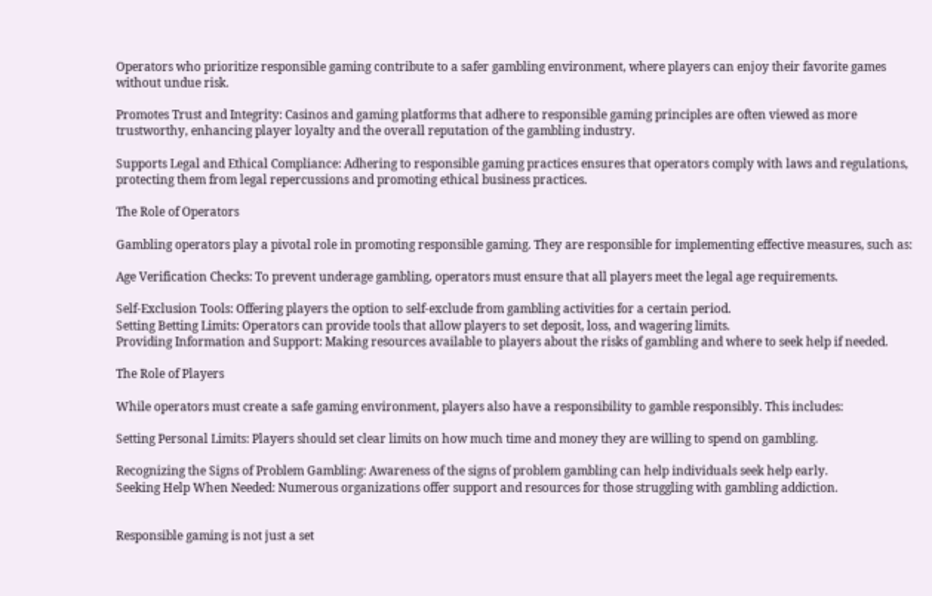Operators who prioritize responsible gaming contribute to a safer gambling environment, where players can enjoy their favorite games without undue risk.

Promotes Trust and Integrity: Casinos and gaming platforms that adhere to responsible gaming principles are often viewed as more trustworthy, enhancing player loyalty and the overall reputation of the gambling industry.

Supports Legal and Ethical Compliance: Adhering to responsible gaming practices ensures that operators comply with laws and regulations, protecting them from legal repercussions and promoting ethical business practices.

The Role of Operators

Gambling operators play a pivotal role in promoting responsible gaming. They are responsible for implementing effective measures, such as:

Age Verification Checks: To prevent underage gambling, operators must ensure that all players meet the legal age requirements.

Self-Exclusion Tools: Offering players the option to self-exclude from gambling activities for a certain period.
Setting Betting Limits: Operators can provide tools that allow players to set deposit, loss, and wagering limits.
Providing Information and Support: Making resources available to players about the risks of gambling and where to seek help if needed.

The Role of Players

While operators must create a safe gaming environment, players also have a responsibility to gamble responsibly. This includes:

Setting Personal Limits: Players should set clear limits on how much time and money they are willing to spend on gambling.

Recognizing the Signs of Problem Gambling: Awareness of the signs of problem gambling can help individuals seek help early.
Seeking Help When Needed: Numerous organizations offer support and resources for those struggling with gambling addiction.


Responsible gaming is not just a set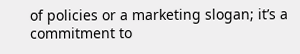of policies or a marketing slogan; it’s a commitment to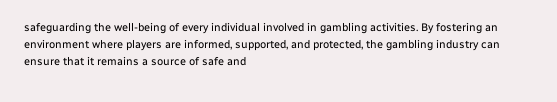safeguarding the well-being of every individual involved in gambling activities. By fostering an environment where players are informed, supported, and protected, the gambling industry can ensure that it remains a source of safe and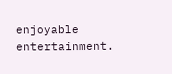enjoyable entertainment.